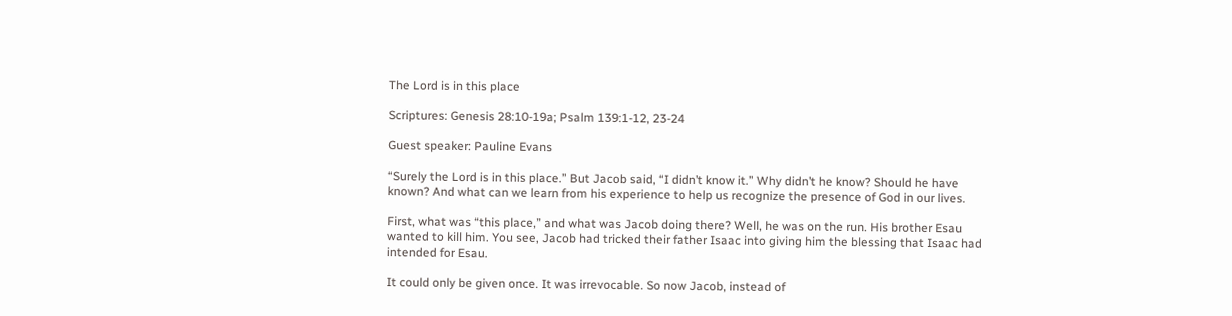The Lord is in this place

Scriptures: Genesis 28:10-19a; Psalm 139:1-12, 23-24

Guest speaker: Pauline Evans

“Surely the Lord is in this place.” But Jacob said, “I didn’t know it.” Why didn’t he know? Should he have known? And what can we learn from his experience to help us recognize the presence of God in our lives.

First, what was “this place,” and what was Jacob doing there? Well, he was on the run. His brother Esau wanted to kill him. You see, Jacob had tricked their father Isaac into giving him the blessing that Isaac had intended for Esau.

It could only be given once. It was irrevocable. So now Jacob, instead of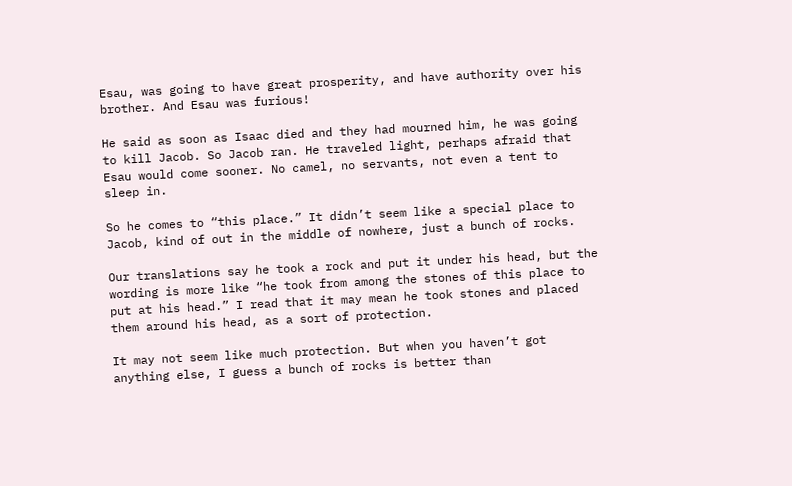Esau, was going to have great prosperity, and have authority over his brother. And Esau was furious!

He said as soon as Isaac died and they had mourned him, he was going to kill Jacob. So Jacob ran. He traveled light, perhaps afraid that Esau would come sooner. No camel, no servants, not even a tent to sleep in.

So he comes to “this place.” It didn’t seem like a special place to Jacob, kind of out in the middle of nowhere, just a bunch of rocks.

Our translations say he took a rock and put it under his head, but the wording is more like “he took from among the stones of this place to put at his head.” I read that it may mean he took stones and placed them around his head, as a sort of protection.

It may not seem like much protection. But when you haven’t got anything else, I guess a bunch of rocks is better than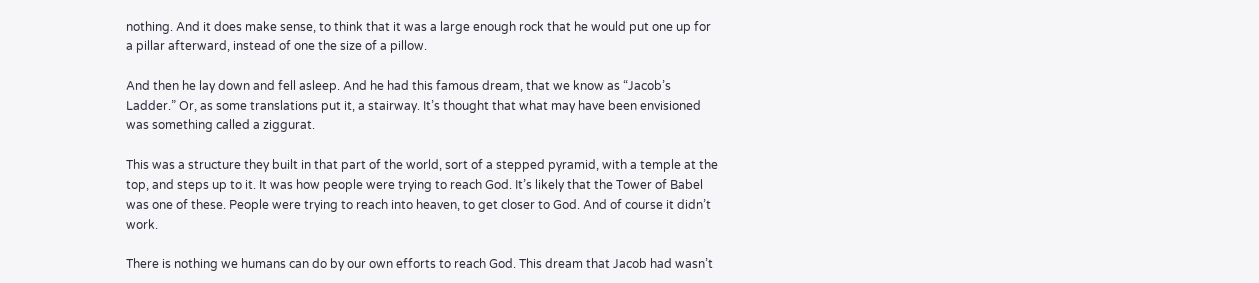nothing. And it does make sense, to think that it was a large enough rock that he would put one up for a pillar afterward, instead of one the size of a pillow.

And then he lay down and fell asleep. And he had this famous dream, that we know as “Jacob’s Ladder.” Or, as some translations put it, a stairway. It’s thought that what may have been envisioned was something called a ziggurat.

This was a structure they built in that part of the world, sort of a stepped pyramid, with a temple at the top, and steps up to it. It was how people were trying to reach God. It’s likely that the Tower of Babel was one of these. People were trying to reach into heaven, to get closer to God. And of course it didn’t work.

There is nothing we humans can do by our own efforts to reach God. This dream that Jacob had wasn’t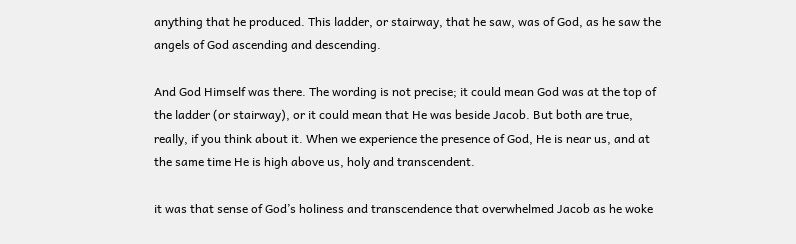anything that he produced. This ladder, or stairway, that he saw, was of God, as he saw the angels of God ascending and descending.

And God Himself was there. The wording is not precise; it could mean God was at the top of the ladder (or stairway), or it could mean that He was beside Jacob. But both are true, really, if you think about it. When we experience the presence of God, He is near us, and at the same time He is high above us, holy and transcendent.

it was that sense of God’s holiness and transcendence that overwhelmed Jacob as he woke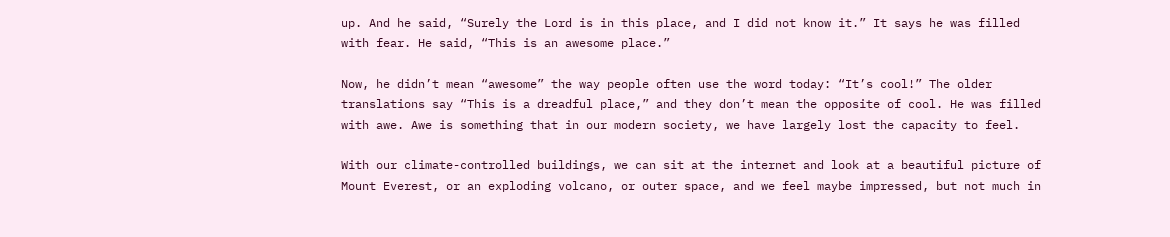up. And he said, “Surely the Lord is in this place, and I did not know it.” It says he was filled with fear. He said, “This is an awesome place.”

Now, he didn’t mean “awesome” the way people often use the word today: “It’s cool!” The older translations say “This is a dreadful place,” and they don’t mean the opposite of cool. He was filled with awe. Awe is something that in our modern society, we have largely lost the capacity to feel.

With our climate-controlled buildings, we can sit at the internet and look at a beautiful picture of Mount Everest, or an exploding volcano, or outer space, and we feel maybe impressed, but not much in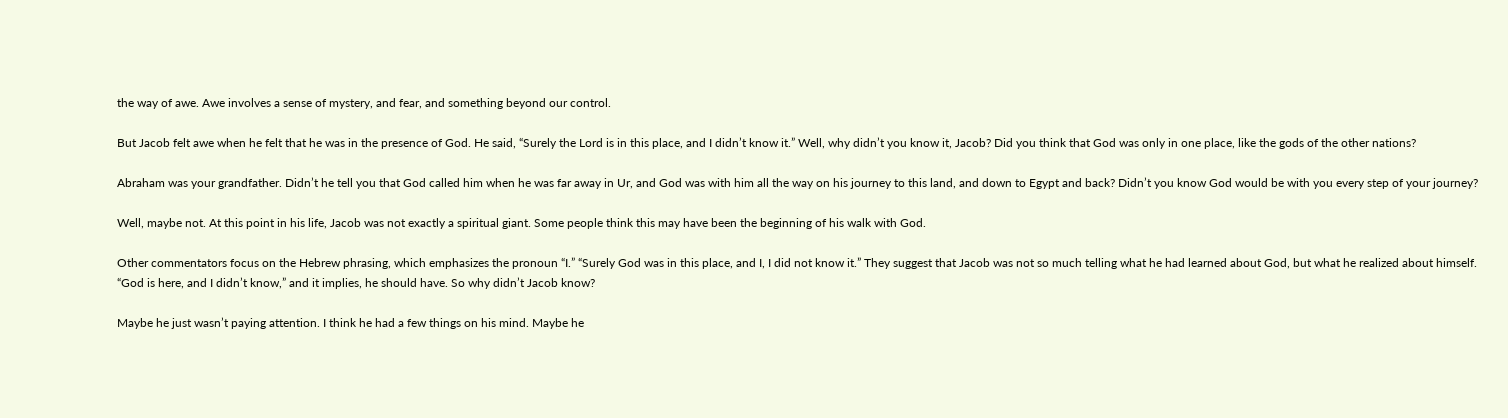the way of awe. Awe involves a sense of mystery, and fear, and something beyond our control.

But Jacob felt awe when he felt that he was in the presence of God. He said, “Surely the Lord is in this place, and I didn’t know it.” Well, why didn’t you know it, Jacob? Did you think that God was only in one place, like the gods of the other nations?

Abraham was your grandfather. Didn’t he tell you that God called him when he was far away in Ur, and God was with him all the way on his journey to this land, and down to Egypt and back? Didn’t you know God would be with you every step of your journey?

Well, maybe not. At this point in his life, Jacob was not exactly a spiritual giant. Some people think this may have been the beginning of his walk with God.

Other commentators focus on the Hebrew phrasing, which emphasizes the pronoun “I.” “Surely God was in this place, and I, I did not know it.” They suggest that Jacob was not so much telling what he had learned about God, but what he realized about himself. “God is here, and I didn’t know,” and it implies, he should have. So why didn’t Jacob know?

Maybe he just wasn’t paying attention. I think he had a few things on his mind. Maybe he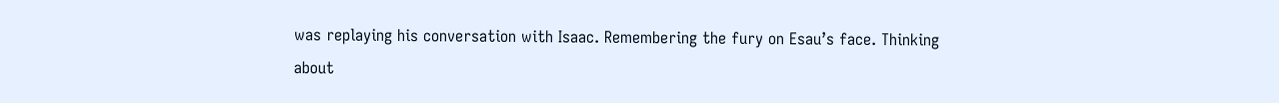was replaying his conversation with Isaac. Remembering the fury on Esau’s face. Thinking about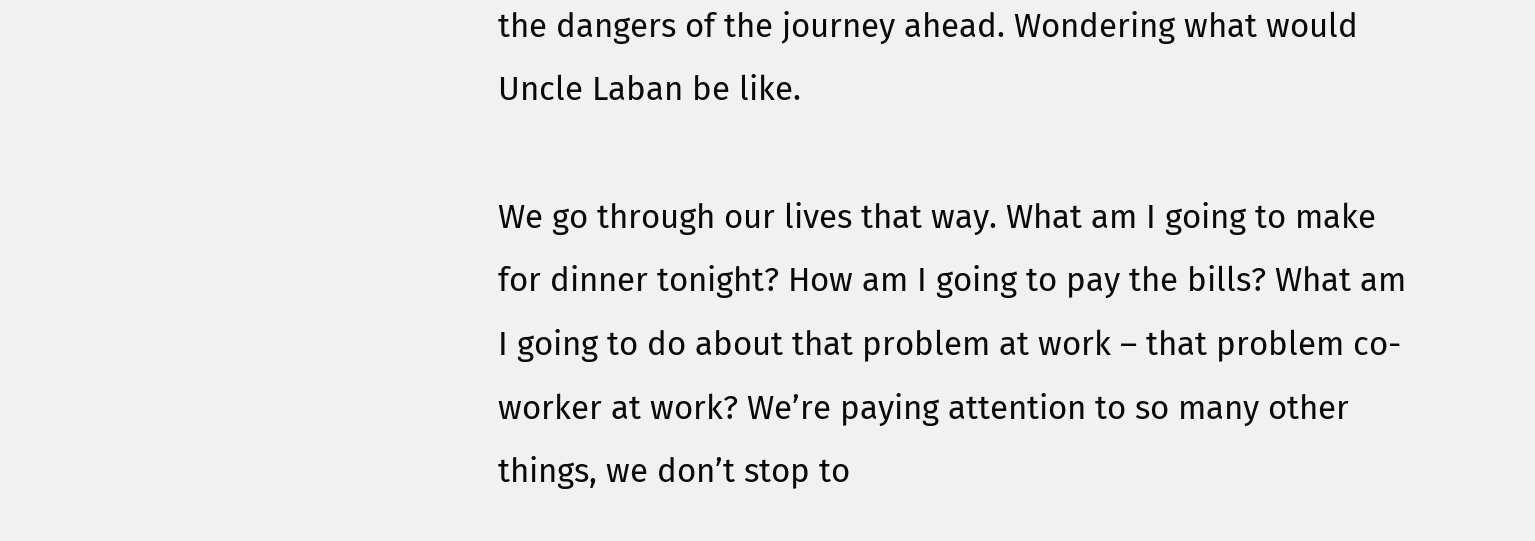the dangers of the journey ahead. Wondering what would Uncle Laban be like.

We go through our lives that way. What am I going to make for dinner tonight? How am I going to pay the bills? What am I going to do about that problem at work – that problem co-worker at work? We’re paying attention to so many other things, we don’t stop to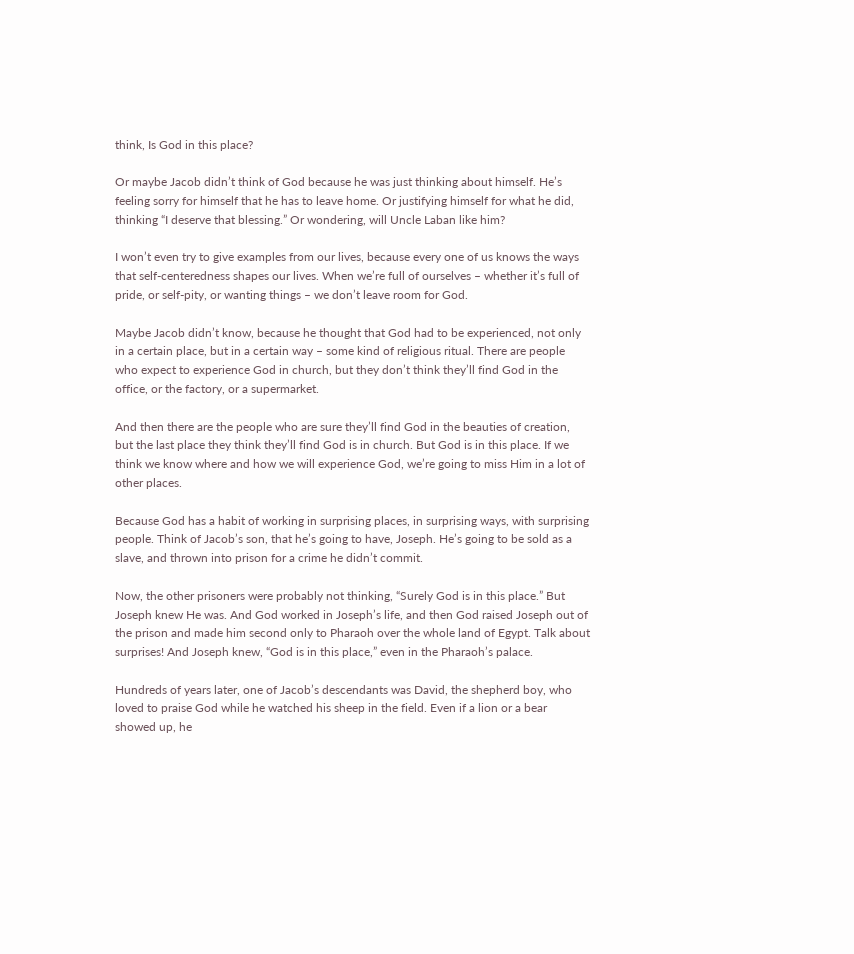think, Is God in this place?

Or maybe Jacob didn’t think of God because he was just thinking about himself. He’s feeling sorry for himself that he has to leave home. Or justifying himself for what he did, thinking “I deserve that blessing.” Or wondering, will Uncle Laban like him?

I won’t even try to give examples from our lives, because every one of us knows the ways that self-centeredness shapes our lives. When we’re full of ourselves – whether it’s full of pride, or self-pity, or wanting things – we don’t leave room for God.

Maybe Jacob didn’t know, because he thought that God had to be experienced, not only in a certain place, but in a certain way – some kind of religious ritual. There are people who expect to experience God in church, but they don’t think they’ll find God in the office, or the factory, or a supermarket.

And then there are the people who are sure they’ll find God in the beauties of creation, but the last place they think they’ll find God is in church. But God is in this place. If we think we know where and how we will experience God, we’re going to miss Him in a lot of other places.

Because God has a habit of working in surprising places, in surprising ways, with surprising people. Think of Jacob’s son, that he’s going to have, Joseph. He’s going to be sold as a slave, and thrown into prison for a crime he didn’t commit.

Now, the other prisoners were probably not thinking, “Surely God is in this place.” But Joseph knew He was. And God worked in Joseph’s life, and then God raised Joseph out of the prison and made him second only to Pharaoh over the whole land of Egypt. Talk about surprises! And Joseph knew, “God is in this place,” even in the Pharaoh’s palace.

Hundreds of years later, one of Jacob’s descendants was David, the shepherd boy, who loved to praise God while he watched his sheep in the field. Even if a lion or a bear showed up, he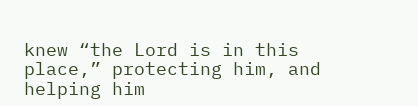knew “the Lord is in this place,” protecting him, and helping him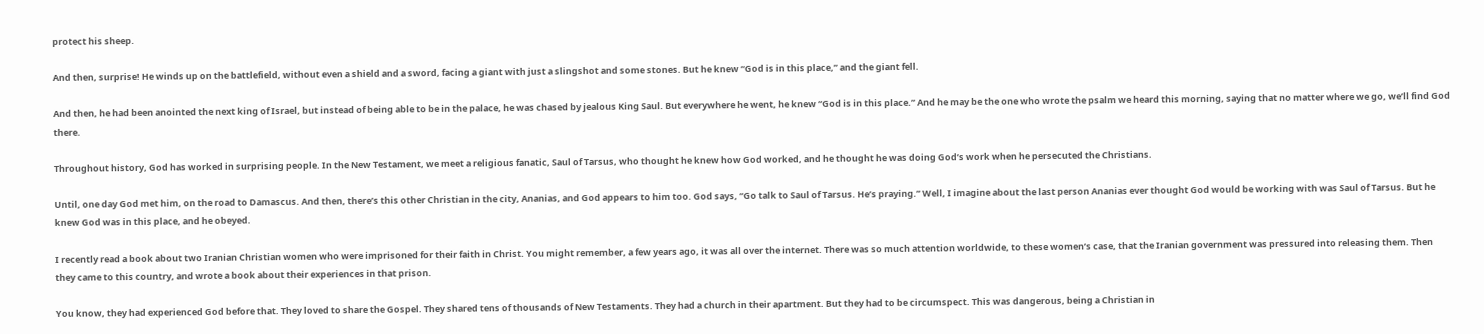protect his sheep.

And then, surprise! He winds up on the battlefield, without even a shield and a sword, facing a giant with just a slingshot and some stones. But he knew “God is in this place,” and the giant fell.

And then, he had been anointed the next king of Israel, but instead of being able to be in the palace, he was chased by jealous King Saul. But everywhere he went, he knew “God is in this place.” And he may be the one who wrote the psalm we heard this morning, saying that no matter where we go, we’ll find God there.

Throughout history, God has worked in surprising people. In the New Testament, we meet a religious fanatic, Saul of Tarsus, who thought he knew how God worked, and he thought he was doing God’s work when he persecuted the Christians.

Until, one day God met him, on the road to Damascus. And then, there’s this other Christian in the city, Ananias, and God appears to him too. God says, “Go talk to Saul of Tarsus. He’s praying.” Well, I imagine about the last person Ananias ever thought God would be working with was Saul of Tarsus. But he knew God was in this place, and he obeyed.

I recently read a book about two Iranian Christian women who were imprisoned for their faith in Christ. You might remember, a few years ago, it was all over the internet. There was so much attention worldwide, to these women’s case, that the Iranian government was pressured into releasing them. Then they came to this country, and wrote a book about their experiences in that prison.

You know, they had experienced God before that. They loved to share the Gospel. They shared tens of thousands of New Testaments. They had a church in their apartment. But they had to be circumspect. This was dangerous, being a Christian in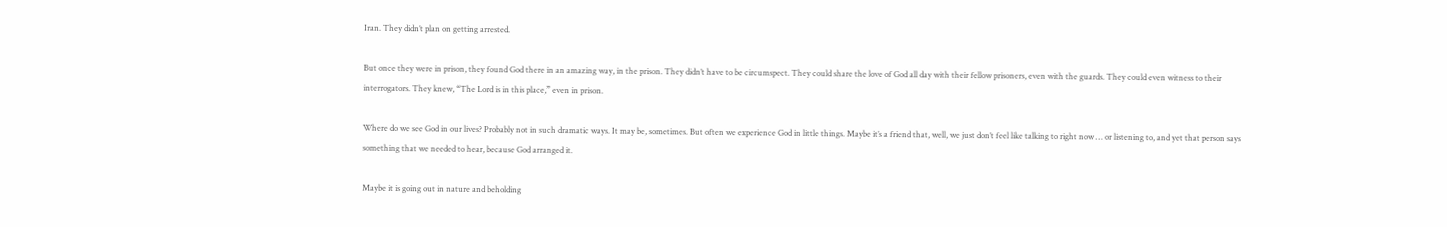Iran. They didn’t plan on getting arrested.

But once they were in prison, they found God there in an amazing way, in the prison. They didn’t have to be circumspect. They could share the love of God all day with their fellow prisoners, even with the guards. They could even witness to their interrogators. They knew, “The Lord is in this place,” even in prison.

Where do we see God in our lives? Probably not in such dramatic ways. It may be, sometimes. But often we experience God in little things. Maybe it’s a friend that, well, we just don’t feel like talking to right now … or listening to, and yet that person says something that we needed to hear, because God arranged it.

Maybe it is going out in nature and beholding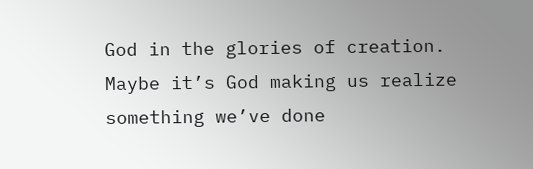God in the glories of creation. Maybe it’s God making us realize something we’ve done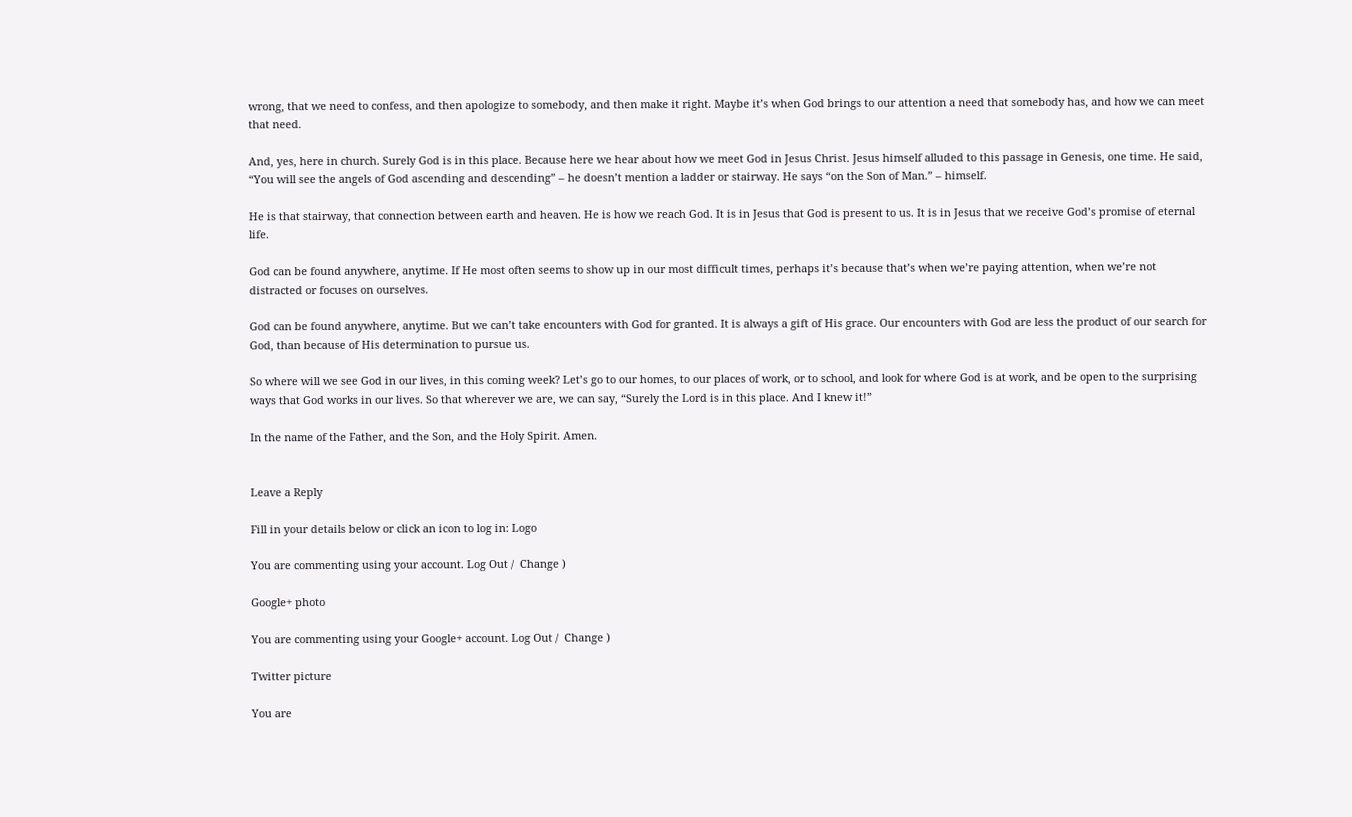wrong, that we need to confess, and then apologize to somebody, and then make it right. Maybe it’s when God brings to our attention a need that somebody has, and how we can meet that need.

And, yes, here in church. Surely God is in this place. Because here we hear about how we meet God in Jesus Christ. Jesus himself alluded to this passage in Genesis, one time. He said, “You will see the angels of God ascending and descending” – he doesn’t mention a ladder or stairway. He says “on the Son of Man.” – himself.

He is that stairway, that connection between earth and heaven. He is how we reach God. It is in Jesus that God is present to us. It is in Jesus that we receive God’s promise of eternal life.

God can be found anywhere, anytime. If He most often seems to show up in our most difficult times, perhaps it’s because that’s when we’re paying attention, when we’re not distracted or focuses on ourselves.

God can be found anywhere, anytime. But we can’t take encounters with God for granted. It is always a gift of His grace. Our encounters with God are less the product of our search for God, than because of His determination to pursue us.

So where will we see God in our lives, in this coming week? Let’s go to our homes, to our places of work, or to school, and look for where God is at work, and be open to the surprising ways that God works in our lives. So that wherever we are, we can say, “Surely the Lord is in this place. And I knew it!”

In the name of the Father, and the Son, and the Holy Spirit. Amen.


Leave a Reply

Fill in your details below or click an icon to log in: Logo

You are commenting using your account. Log Out /  Change )

Google+ photo

You are commenting using your Google+ account. Log Out /  Change )

Twitter picture

You are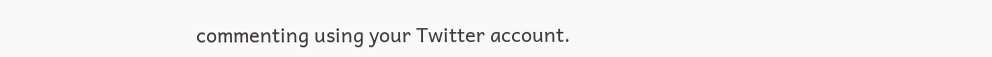commenting using your Twitter account.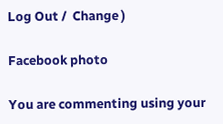Log Out /  Change )

Facebook photo

You are commenting using your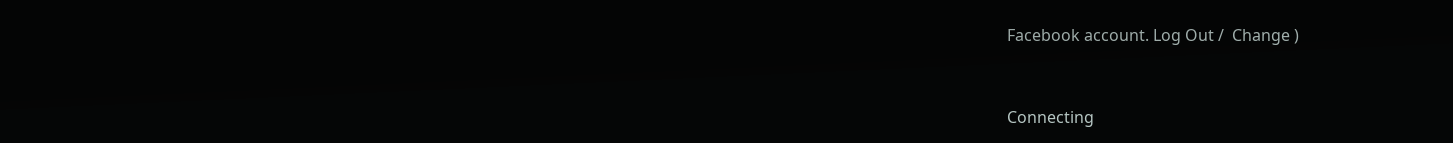Facebook account. Log Out /  Change )


Connecting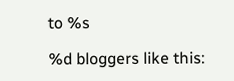to %s

%d bloggers like this: